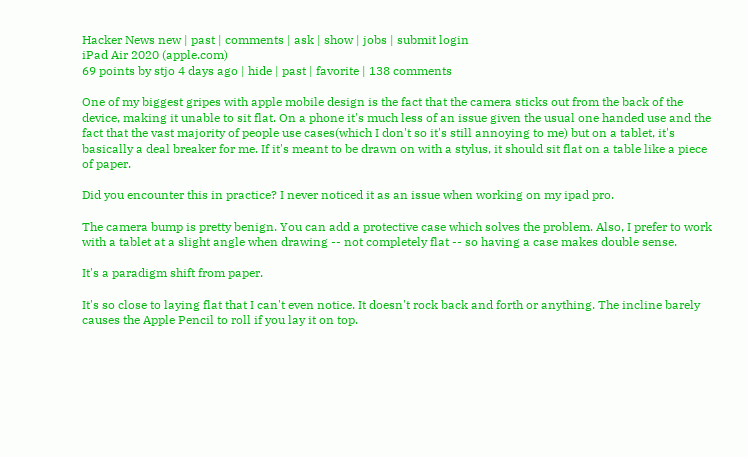Hacker News new | past | comments | ask | show | jobs | submit login
iPad Air 2020 (apple.com)
69 points by stjo 4 days ago | hide | past | favorite | 138 comments

One of my biggest gripes with apple mobile design is the fact that the camera sticks out from the back of the device, making it unable to sit flat. On a phone it's much less of an issue given the usual one handed use and the fact that the vast majority of people use cases(which I don't so it's still annoying to me) but on a tablet, it's basically a deal breaker for me. If it's meant to be drawn on with a stylus, it should sit flat on a table like a piece of paper.

Did you encounter this in practice? I never noticed it as an issue when working on my ipad pro.

The camera bump is pretty benign. You can add a protective case which solves the problem. Also, I prefer to work with a tablet at a slight angle when drawing -- not completely flat -- so having a case makes double sense.

It's a paradigm shift from paper.

It's so close to laying flat that I can't even notice. It doesn't rock back and forth or anything. The incline barely causes the Apple Pencil to roll if you lay it on top.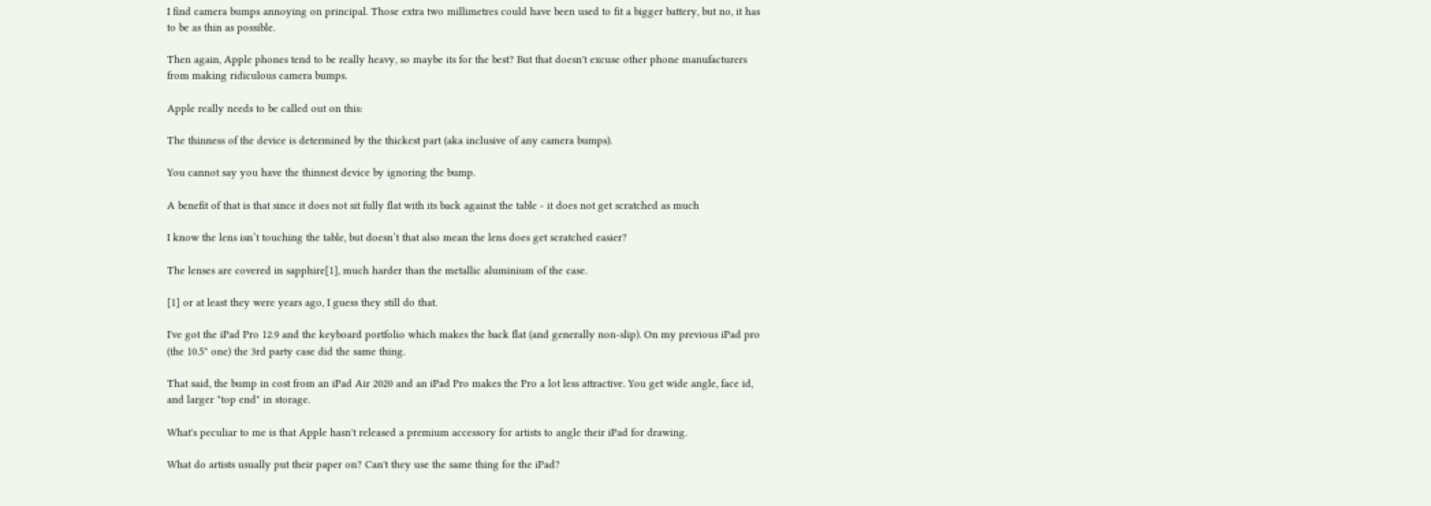I find camera bumps annoying on principal. Those extra two millimetres could have been used to fit a bigger battery, but no, it has to be as thin as possible.

Then again, Apple phones tend to be really heavy, so maybe its for the best? But that doesn't excuse other phone manufacturers from making ridiculous camera bumps.

Apple really needs to be called out on this:

The thinness of the device is determined by the thickest part (aka inclusive of any camera bumps).

You cannot say you have the thinnest device by ignoring the bump.

A benefit of that is that since it does not sit fully flat with its back against the table - it does not get scratched as much

I know the lens isn’t touching the table, but doesn’t that also mean the lens does get scratched easier?

The lenses are covered in sapphire[1], much harder than the metallic aluminium of the case.

[1] or at least they were years ago, I guess they still do that.

I've got the iPad Pro 12.9 and the keyboard portfolio which makes the back flat (and generally non-slip). On my previous iPad pro (the 10.5" one) the 3rd party case did the same thing.

That said, the bump in cost from an iPad Air 2020 and an iPad Pro makes the Pro a lot less attractive. You get wide angle, face id, and larger "top end" in storage.

What's peculiar to me is that Apple hasn't released a premium accessory for artists to angle their iPad for drawing.

What do artists usually put their paper on? Can't they use the same thing for the iPad?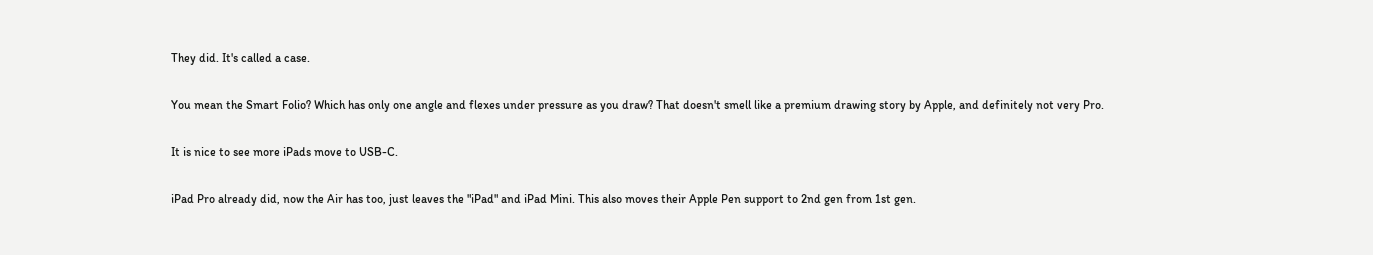They did. It's called a case.

You mean the Smart Folio? Which has only one angle and flexes under pressure as you draw? That doesn't smell like a premium drawing story by Apple, and definitely not very Pro.

It is nice to see more iPads move to USB-C.

iPad Pro already did, now the Air has too, just leaves the "iPad" and iPad Mini. This also moves their Apple Pen support to 2nd gen from 1st gen.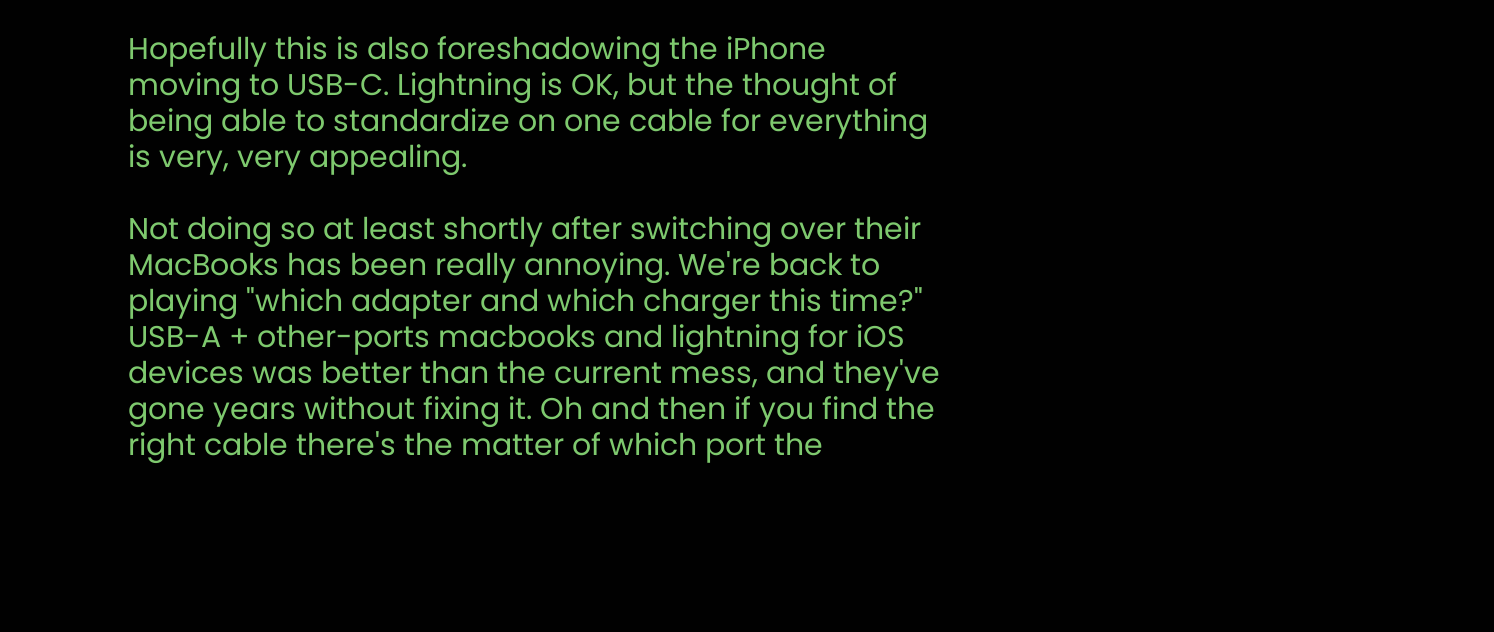Hopefully this is also foreshadowing the iPhone moving to USB-C. Lightning is OK, but the thought of being able to standardize on one cable for everything is very, very appealing.

Not doing so at least shortly after switching over their MacBooks has been really annoying. We're back to playing "which adapter and which charger this time?" USB-A + other-ports macbooks and lightning for iOS devices was better than the current mess, and they've gone years without fixing it. Oh and then if you find the right cable there's the matter of which port the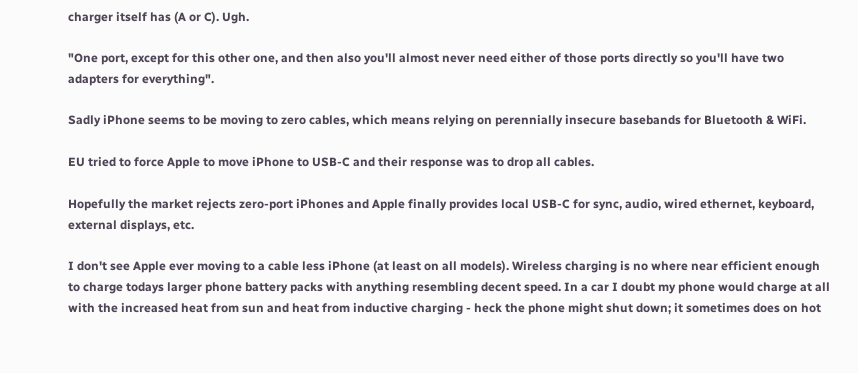charger itself has (A or C). Ugh.

"One port, except for this other one, and then also you'll almost never need either of those ports directly so you'll have two adapters for everything".

Sadly iPhone seems to be moving to zero cables, which means relying on perennially insecure basebands for Bluetooth & WiFi.

EU tried to force Apple to move iPhone to USB-C and their response was to drop all cables.

Hopefully the market rejects zero-port iPhones and Apple finally provides local USB-C for sync, audio, wired ethernet, keyboard, external displays, etc.

I don't see Apple ever moving to a cable less iPhone (at least on all models). Wireless charging is no where near efficient enough to charge todays larger phone battery packs with anything resembling decent speed. In a car I doubt my phone would charge at all with the increased heat from sun and heat from inductive charging - heck the phone might shut down; it sometimes does on hot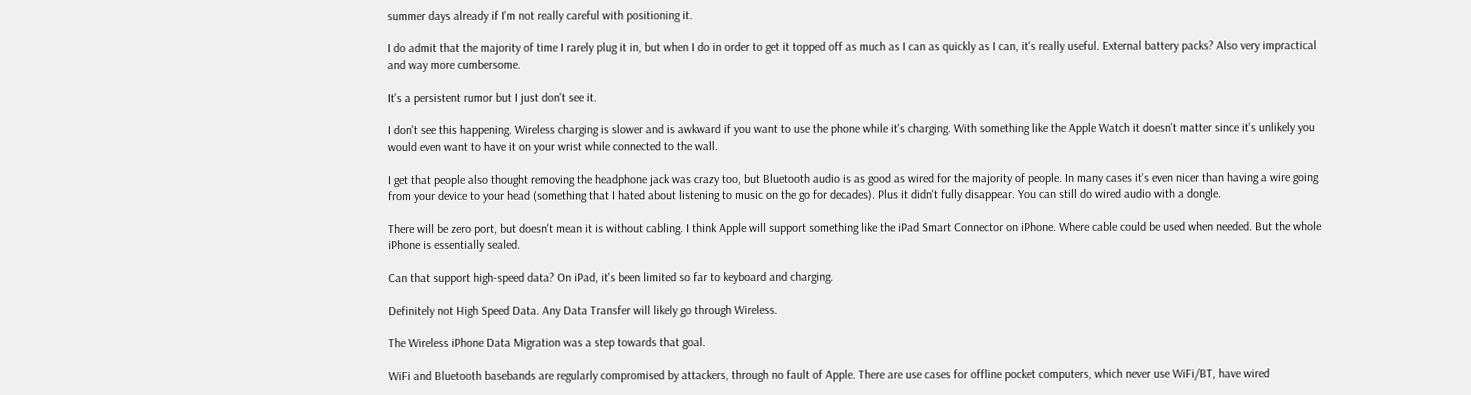summer days already if I'm not really careful with positioning it.

I do admit that the majority of time I rarely plug it in, but when I do in order to get it topped off as much as I can as quickly as I can, it's really useful. External battery packs? Also very impractical and way more cumbersome.

It's a persistent rumor but I just don't see it.

I don't see this happening. Wireless charging is slower and is awkward if you want to use the phone while it's charging. With something like the Apple Watch it doesn't matter since it's unlikely you would even want to have it on your wrist while connected to the wall.

I get that people also thought removing the headphone jack was crazy too, but Bluetooth audio is as good as wired for the majority of people. In many cases it's even nicer than having a wire going from your device to your head (something that I hated about listening to music on the go for decades). Plus it didn't fully disappear. You can still do wired audio with a dongle.

There will be zero port, but doesn't mean it is without cabling. I think Apple will support something like the iPad Smart Connector on iPhone. Where cable could be used when needed. But the whole iPhone is essentially sealed.

Can that support high-speed data? On iPad, it's been limited so far to keyboard and charging.

Definitely not High Speed Data. Any Data Transfer will likely go through Wireless.

The Wireless iPhone Data Migration was a step towards that goal.

WiFi and Bluetooth basebands are regularly compromised by attackers, through no fault of Apple. There are use cases for offline pocket computers, which never use WiFi/BT, have wired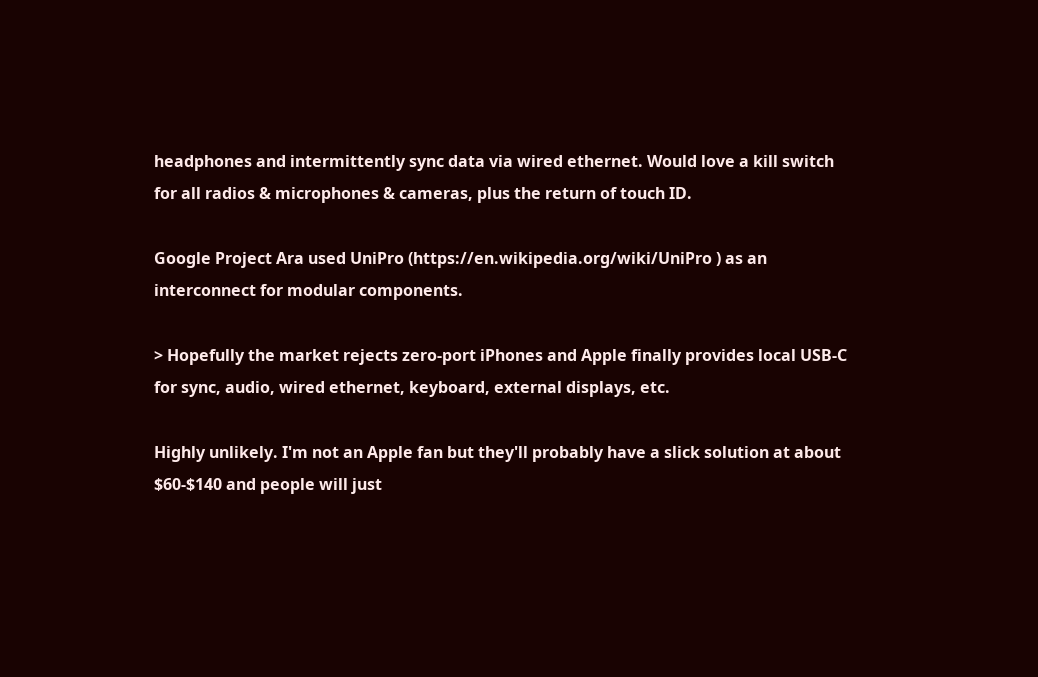headphones and intermittently sync data via wired ethernet. Would love a kill switch for all radios & microphones & cameras, plus the return of touch ID.

Google Project Ara used UniPro (https://en.wikipedia.org/wiki/UniPro ) as an interconnect for modular components.

> Hopefully the market rejects zero-port iPhones and Apple finally provides local USB-C for sync, audio, wired ethernet, keyboard, external displays, etc.

Highly unlikely. I'm not an Apple fan but they'll probably have a slick solution at about $60-$140 and people will just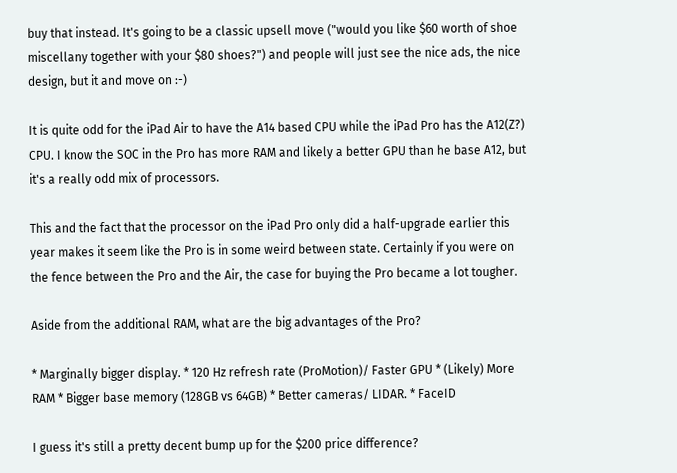buy that instead. It's going to be a classic upsell move ("would you like $60 worth of shoe miscellany together with your $80 shoes?") and people will just see the nice ads, the nice design, but it and move on :-)

It is quite odd for the iPad Air to have the A14 based CPU while the iPad Pro has the A12(Z?) CPU. I know the SOC in the Pro has more RAM and likely a better GPU than he base A12, but it's a really odd mix of processors.

This and the fact that the processor on the iPad Pro only did a half-upgrade earlier this year makes it seem like the Pro is in some weird between state. Certainly if you were on the fence between the Pro and the Air, the case for buying the Pro became a lot tougher.

Aside from the additional RAM, what are the big advantages of the Pro?

* Marginally bigger display. * 120 Hz refresh rate (ProMotion)/ Faster GPU * (Likely) More RAM * Bigger base memory (128GB vs 64GB) * Better cameras/ LIDAR. * FaceID

I guess it's still a pretty decent bump up for the $200 price difference?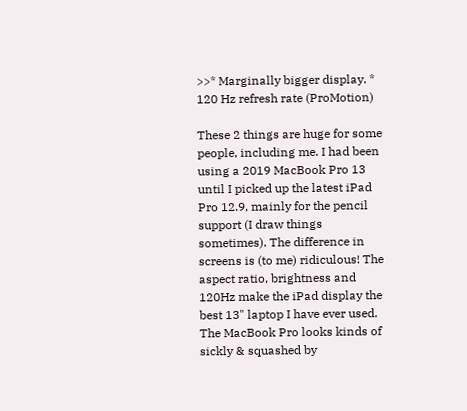>>* Marginally bigger display. * 120 Hz refresh rate (ProMotion)

These 2 things are huge for some people, including me. I had been using a 2019 MacBook Pro 13 until I picked up the latest iPad Pro 12.9, mainly for the pencil support (I draw things sometimes). The difference in screens is (to me) ridiculous! The aspect ratio, brightness and 120Hz make the iPad display the best 13" laptop I have ever used. The MacBook Pro looks kinds of sickly & squashed by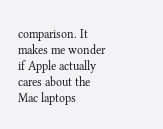comparison. It makes me wonder if Apple actually cares about the Mac laptops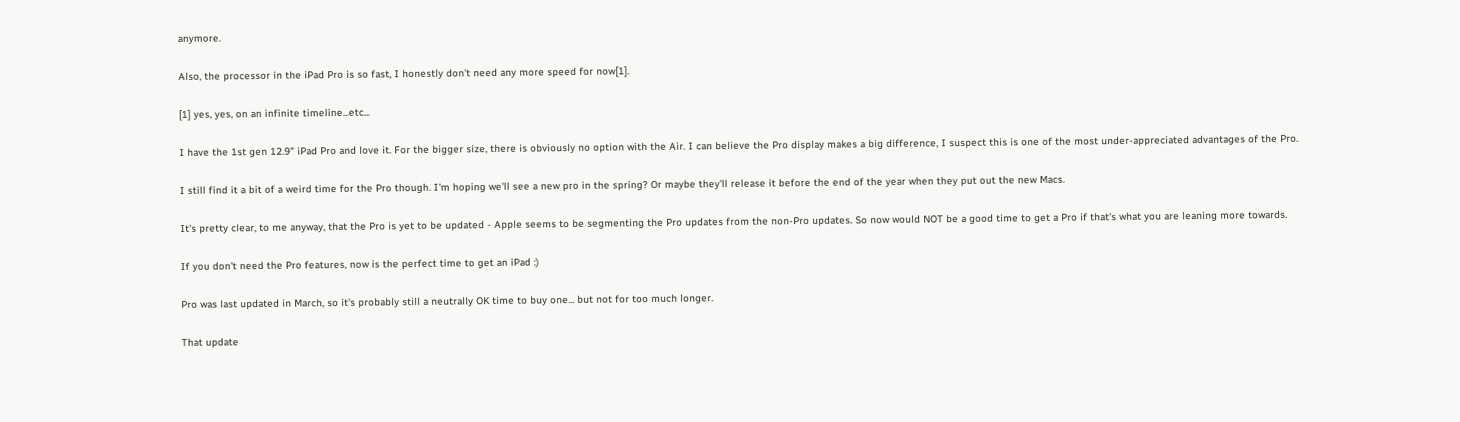anymore.

Also, the processor in the iPad Pro is so fast, I honestly don't need any more speed for now[1].

[1] yes, yes, on an infinite timeline...etc...

I have the 1st gen 12.9" iPad Pro and love it. For the bigger size, there is obviously no option with the Air. I can believe the Pro display makes a big difference, I suspect this is one of the most under-appreciated advantages of the Pro.

I still find it a bit of a weird time for the Pro though. I'm hoping we'll see a new pro in the spring? Or maybe they'll release it before the end of the year when they put out the new Macs.

It's pretty clear, to me anyway, that the Pro is yet to be updated - Apple seems to be segmenting the Pro updates from the non-Pro updates. So now would NOT be a good time to get a Pro if that's what you are leaning more towards.

If you don't need the Pro features, now is the perfect time to get an iPad :)

Pro was last updated in March, so it's probably still a neutrally OK time to buy one... but not for too much longer.

That update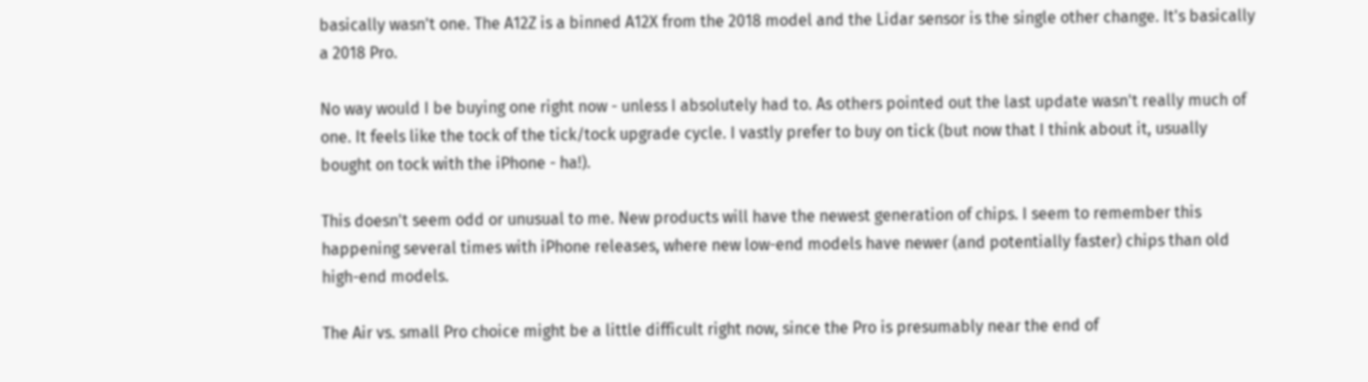basically wasn't one. The A12Z is a binned A12X from the 2018 model and the Lidar sensor is the single other change. It's basically a 2018 Pro.

No way would I be buying one right now - unless I absolutely had to. As others pointed out the last update wasn't really much of one. It feels like the tock of the tick/tock upgrade cycle. I vastly prefer to buy on tick (but now that I think about it, usually bought on tock with the iPhone - ha!).

This doesn't seem odd or unusual to me. New products will have the newest generation of chips. I seem to remember this happening several times with iPhone releases, where new low-end models have newer (and potentially faster) chips than old high-end models.

The Air vs. small Pro choice might be a little difficult right now, since the Pro is presumably near the end of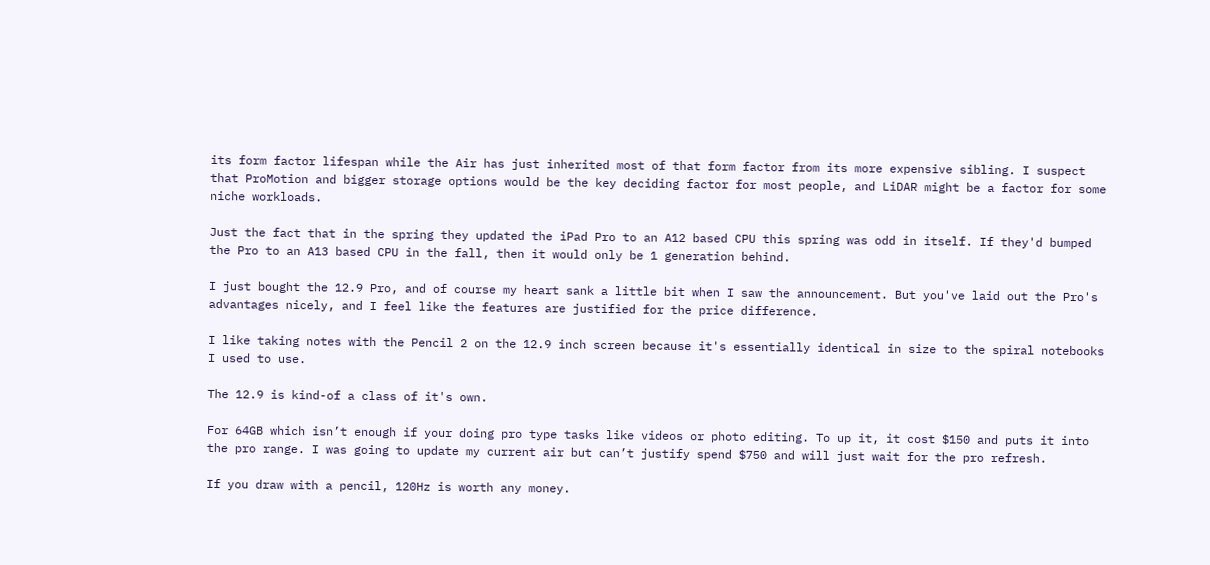its form factor lifespan while the Air has just inherited most of that form factor from its more expensive sibling. I suspect that ProMotion and bigger storage options would be the key deciding factor for most people, and LiDAR might be a factor for some niche workloads.

Just the fact that in the spring they updated the iPad Pro to an A12 based CPU this spring was odd in itself. If they'd bumped the Pro to an A13 based CPU in the fall, then it would only be 1 generation behind.

I just bought the 12.9 Pro, and of course my heart sank a little bit when I saw the announcement. But you've laid out the Pro's advantages nicely, and I feel like the features are justified for the price difference.

I like taking notes with the Pencil 2 on the 12.9 inch screen because it's essentially identical in size to the spiral notebooks I used to use.

The 12.9 is kind-of a class of it's own.

For 64GB which isn’t enough if your doing pro type tasks like videos or photo editing. To up it, it cost $150 and puts it into the pro range. I was going to update my current air but can’t justify spend $750 and will just wait for the pro refresh.

If you draw with a pencil, 120Hz is worth any money.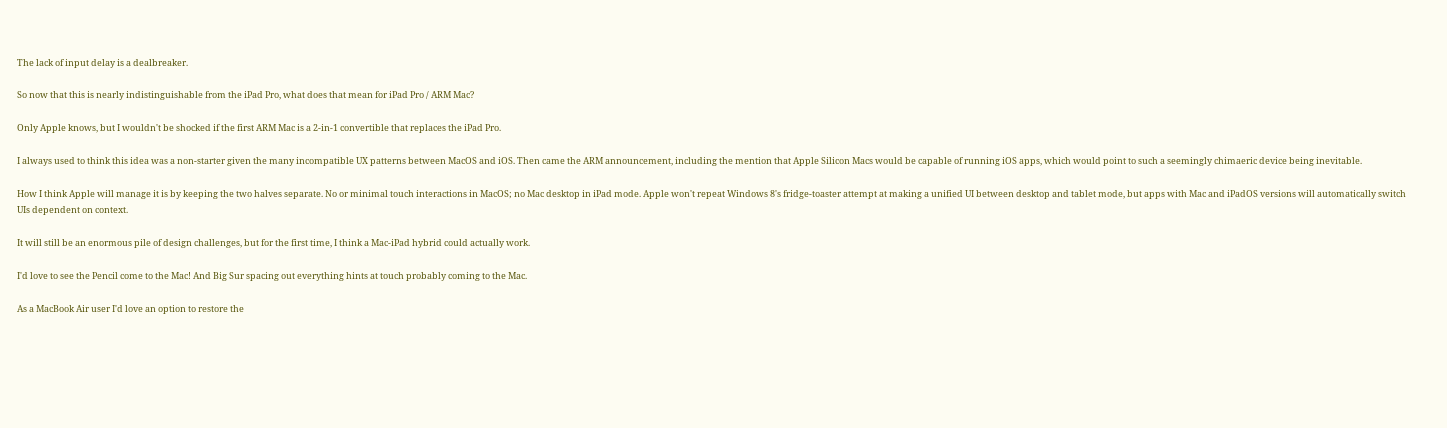The lack of input delay is a dealbreaker.

So now that this is nearly indistinguishable from the iPad Pro, what does that mean for iPad Pro / ARM Mac?

Only Apple knows, but I wouldn't be shocked if the first ARM Mac is a 2-in-1 convertible that replaces the iPad Pro.

I always used to think this idea was a non-starter given the many incompatible UX patterns between MacOS and iOS. Then came the ARM announcement, including the mention that Apple Silicon Macs would be capable of running iOS apps, which would point to such a seemingly chimaeric device being inevitable.

How I think Apple will manage it is by keeping the two halves separate. No or minimal touch interactions in MacOS; no Mac desktop in iPad mode. Apple won't repeat Windows 8's fridge-toaster attempt at making a unified UI between desktop and tablet mode, but apps with Mac and iPadOS versions will automatically switch UIs dependent on context.

It will still be an enormous pile of design challenges, but for the first time, I think a Mac-iPad hybrid could actually work.

I'd love to see the Pencil come to the Mac! And Big Sur spacing out everything hints at touch probably coming to the Mac.

As a MacBook Air user I'd love an option to restore the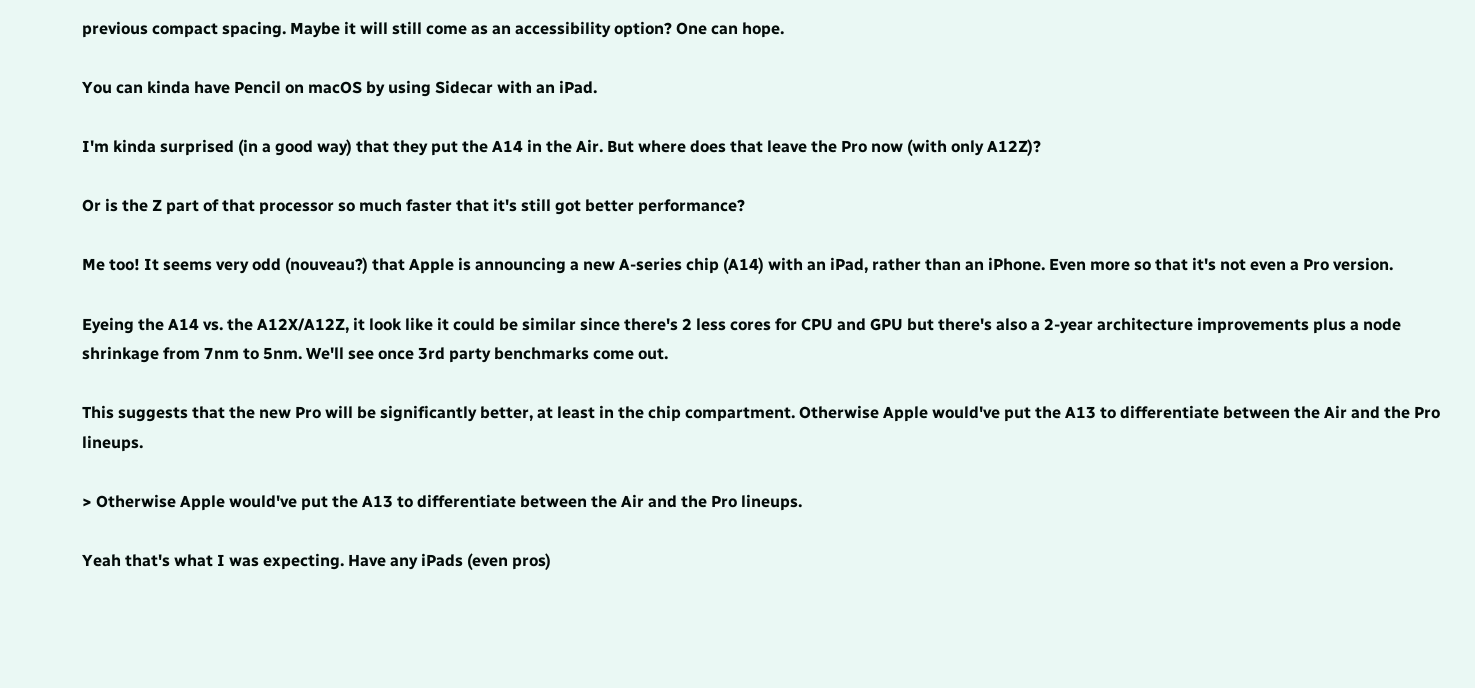previous compact spacing. Maybe it will still come as an accessibility option? One can hope.

You can kinda have Pencil on macOS by using Sidecar with an iPad.

I'm kinda surprised (in a good way) that they put the A14 in the Air. But where does that leave the Pro now (with only A12Z)?

Or is the Z part of that processor so much faster that it's still got better performance?

Me too! It seems very odd (nouveau?) that Apple is announcing a new A-series chip (A14) with an iPad, rather than an iPhone. Even more so that it's not even a Pro version.

Eyeing the A14 vs. the A12X/A12Z, it look like it could be similar since there's 2 less cores for CPU and GPU but there's also a 2-year architecture improvements plus a node shrinkage from 7nm to 5nm. We'll see once 3rd party benchmarks come out.

This suggests that the new Pro will be significantly better, at least in the chip compartment. Otherwise Apple would've put the A13 to differentiate between the Air and the Pro lineups.

> Otherwise Apple would've put the A13 to differentiate between the Air and the Pro lineups.

Yeah that's what I was expecting. Have any iPads (even pros)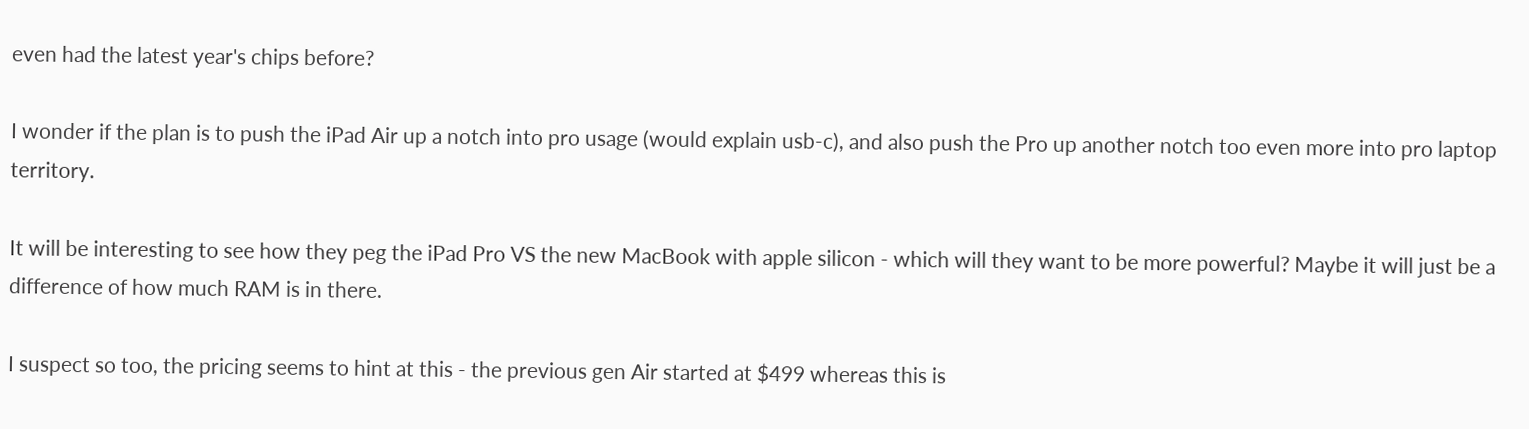even had the latest year's chips before?

I wonder if the plan is to push the iPad Air up a notch into pro usage (would explain usb-c), and also push the Pro up another notch too even more into pro laptop territory.

It will be interesting to see how they peg the iPad Pro VS the new MacBook with apple silicon - which will they want to be more powerful? Maybe it will just be a difference of how much RAM is in there.

I suspect so too, the pricing seems to hint at this - the previous gen Air started at $499 whereas this is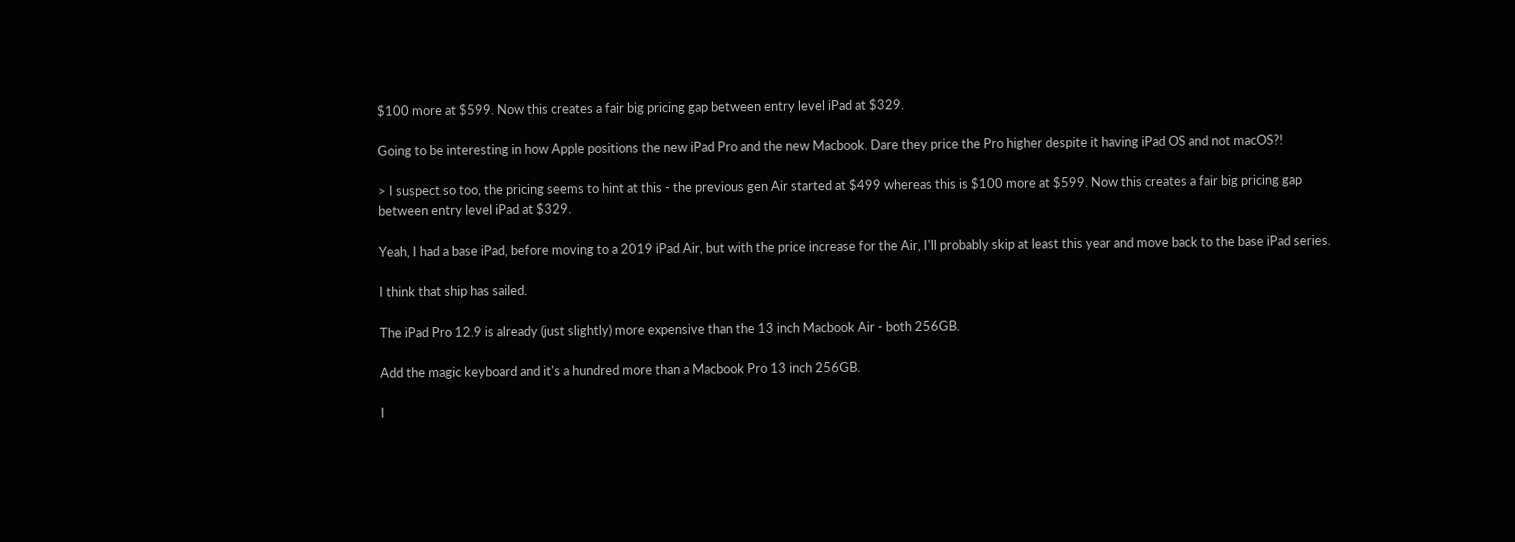$100 more at $599. Now this creates a fair big pricing gap between entry level iPad at $329.

Going to be interesting in how Apple positions the new iPad Pro and the new Macbook. Dare they price the Pro higher despite it having iPad OS and not macOS?!

> I suspect so too, the pricing seems to hint at this - the previous gen Air started at $499 whereas this is $100 more at $599. Now this creates a fair big pricing gap between entry level iPad at $329.

Yeah, I had a base iPad, before moving to a 2019 iPad Air, but with the price increase for the Air, I'll probably skip at least this year and move back to the base iPad series.

I think that ship has sailed.

The iPad Pro 12.9 is already (just slightly) more expensive than the 13 inch Macbook Air - both 256GB.

Add the magic keyboard and it's a hundred more than a Macbook Pro 13 inch 256GB.

I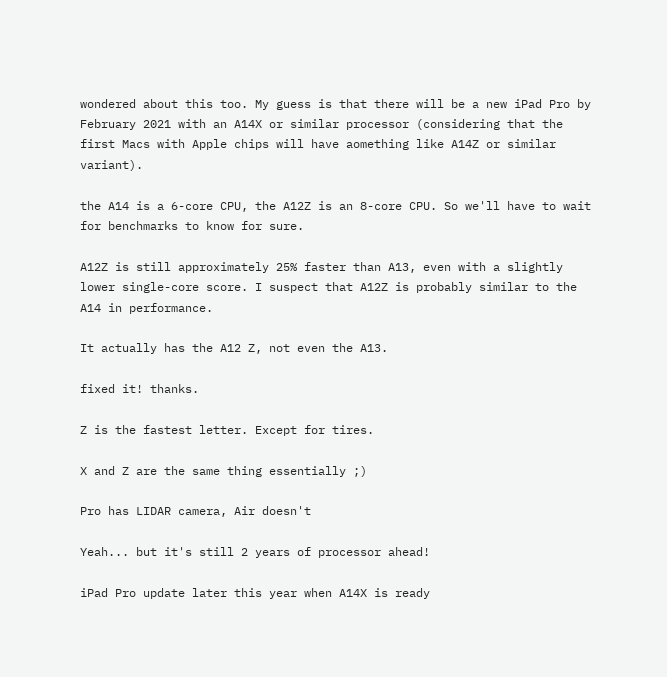wondered about this too. My guess is that there will be a new iPad Pro by February 2021 with an A14X or similar processor (considering that the first Macs with Apple chips will have aomething like A14Z or similar variant).

the A14 is a 6-core CPU, the A12Z is an 8-core CPU. So we'll have to wait for benchmarks to know for sure.

A12Z is still approximately 25% faster than A13, even with a slightly lower single-core score. I suspect that A12Z is probably similar to the A14 in performance.

It actually has the A12 Z, not even the A13.

fixed it! thanks.

Z is the fastest letter. Except for tires.

X and Z are the same thing essentially ;)

Pro has LIDAR camera, Air doesn't

Yeah... but it's still 2 years of processor ahead!

iPad Pro update later this year when A14X is ready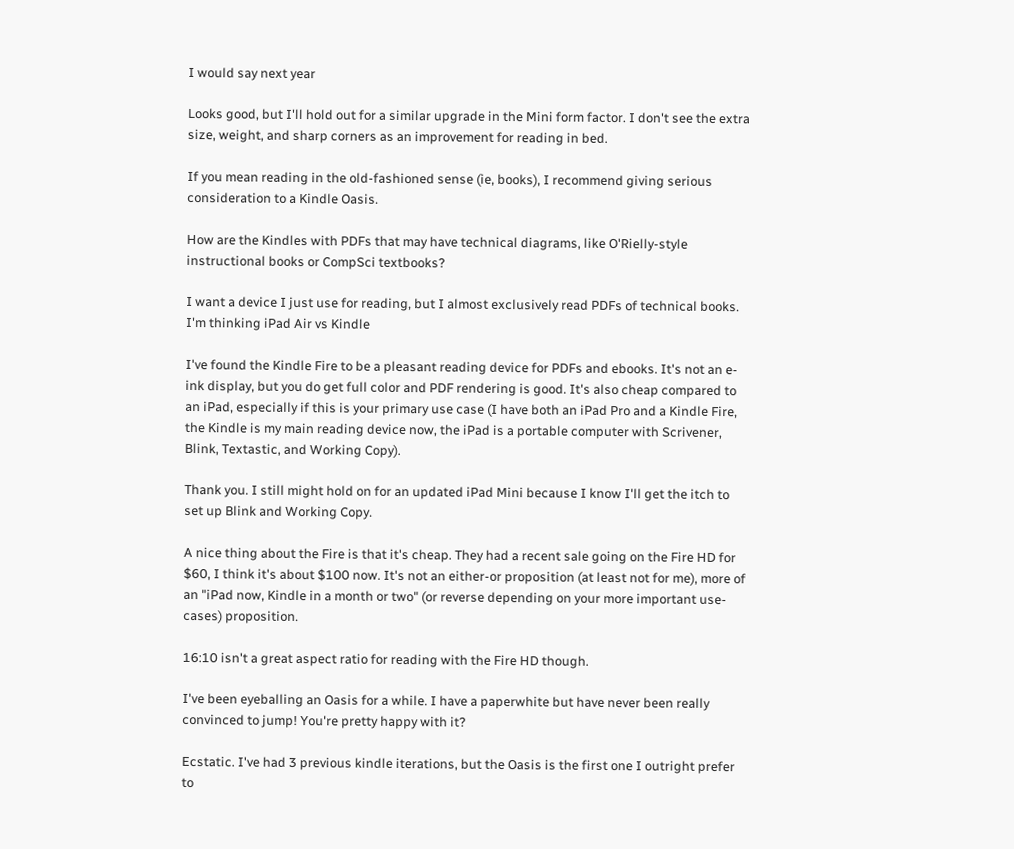I would say next year

Looks good, but I'll hold out for a similar upgrade in the Mini form factor. I don't see the extra size, weight, and sharp corners as an improvement for reading in bed.

If you mean reading in the old-fashioned sense (ie, books), I recommend giving serious consideration to a Kindle Oasis.

How are the Kindles with PDFs that may have technical diagrams, like O'Rielly-style instructional books or CompSci textbooks?

I want a device I just use for reading, but I almost exclusively read PDFs of technical books. I'm thinking iPad Air vs Kindle

I've found the Kindle Fire to be a pleasant reading device for PDFs and ebooks. It's not an e-ink display, but you do get full color and PDF rendering is good. It's also cheap compared to an iPad, especially if this is your primary use case (I have both an iPad Pro and a Kindle Fire, the Kindle is my main reading device now, the iPad is a portable computer with Scrivener, Blink, Textastic, and Working Copy).

Thank you. I still might hold on for an updated iPad Mini because I know I'll get the itch to set up Blink and Working Copy.

A nice thing about the Fire is that it's cheap. They had a recent sale going on the Fire HD for $60, I think it's about $100 now. It's not an either-or proposition (at least not for me), more of an "iPad now, Kindle in a month or two" (or reverse depending on your more important use-cases) proposition.

16:10 isn't a great aspect ratio for reading with the Fire HD though.

I've been eyeballing an Oasis for a while. I have a paperwhite but have never been really convinced to jump! You're pretty happy with it?

Ecstatic. I've had 3 previous kindle iterations, but the Oasis is the first one I outright prefer to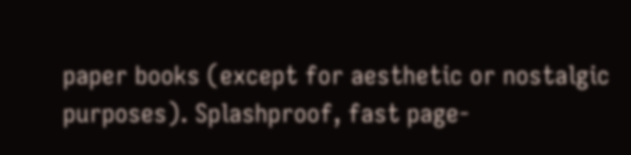paper books (except for aesthetic or nostalgic purposes). Splashproof, fast page-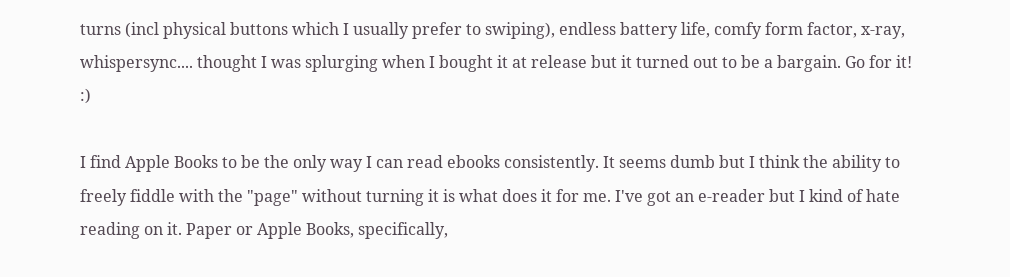turns (incl physical buttons which I usually prefer to swiping), endless battery life, comfy form factor, x-ray, whispersync.... thought I was splurging when I bought it at release but it turned out to be a bargain. Go for it! :)

I find Apple Books to be the only way I can read ebooks consistently. It seems dumb but I think the ability to freely fiddle with the "page" without turning it is what does it for me. I've got an e-reader but I kind of hate reading on it. Paper or Apple Books, specifically,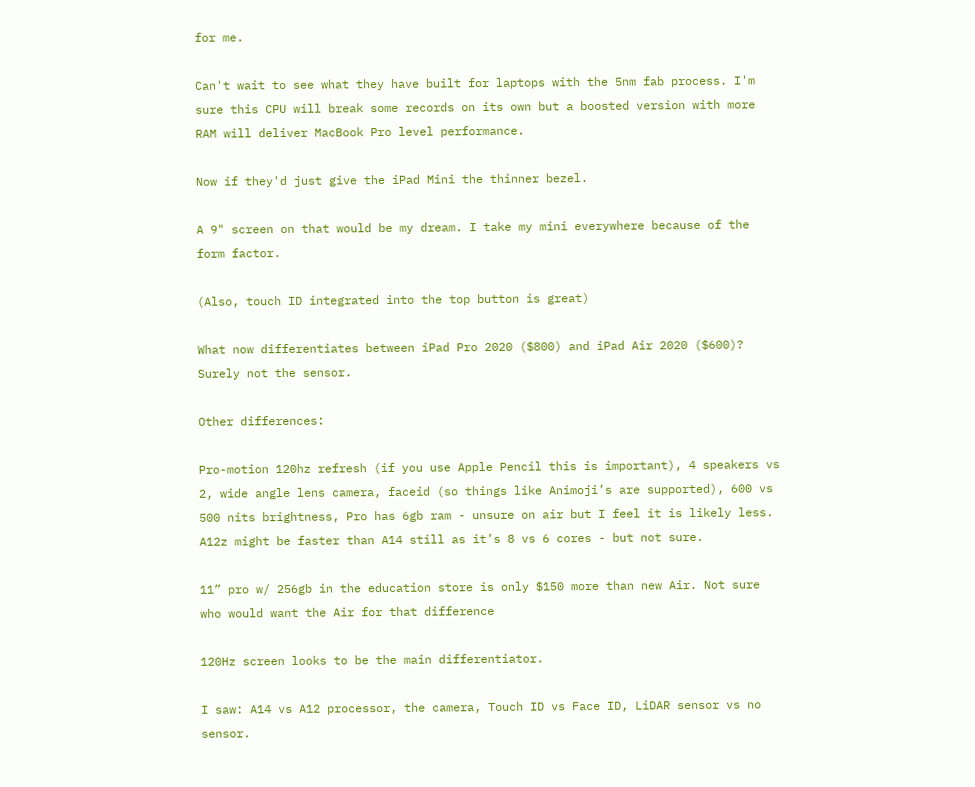for me.

Can't wait to see what they have built for laptops with the 5nm fab process. I'm sure this CPU will break some records on its own but a boosted version with more RAM will deliver MacBook Pro level performance.

Now if they'd just give the iPad Mini the thinner bezel.

A 9" screen on that would be my dream. I take my mini everywhere because of the form factor.

(Also, touch ID integrated into the top button is great)

What now differentiates between iPad Pro 2020 ($800) and iPad Air 2020 ($600)? Surely not the sensor.

Other differences:

Pro-motion 120hz refresh (if you use Apple Pencil this is important), 4 speakers vs 2, wide angle lens camera, faceid (so things like Animoji’s are supported), 600 vs 500 nits brightness, Pro has 6gb ram - unsure on air but I feel it is likely less. A12z might be faster than A14 still as it’s 8 vs 6 cores - but not sure.

11” pro w/ 256gb in the education store is only $150 more than new Air. Not sure who would want the Air for that difference

120Hz screen looks to be the main differentiator.

I saw: A14 vs A12 processor, the camera, Touch ID vs Face ID, LiDAR sensor vs no sensor.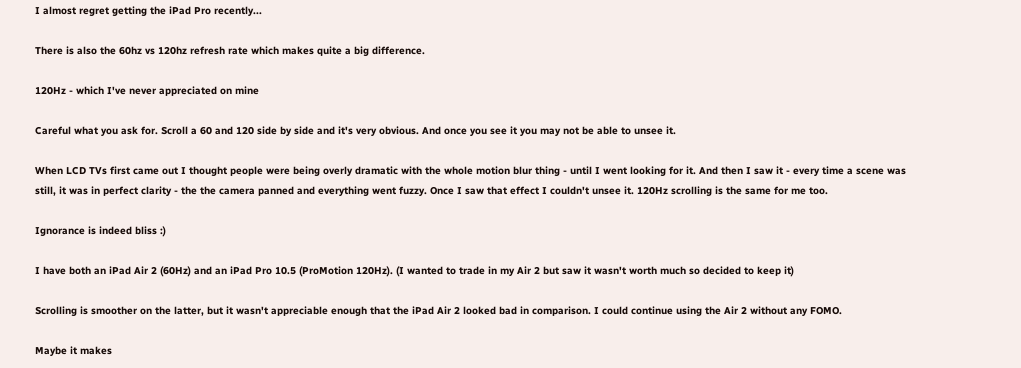I almost regret getting the iPad Pro recently...

There is also the 60hz vs 120hz refresh rate which makes quite a big difference.

120Hz - which I've never appreciated on mine

Careful what you ask for. Scroll a 60 and 120 side by side and it's very obvious. And once you see it you may not be able to unsee it.

When LCD TVs first came out I thought people were being overly dramatic with the whole motion blur thing - until I went looking for it. And then I saw it - every time a scene was still, it was in perfect clarity - the the camera panned and everything went fuzzy. Once I saw that effect I couldn't unsee it. 120Hz scrolling is the same for me too.

Ignorance is indeed bliss :)

I have both an iPad Air 2 (60Hz) and an iPad Pro 10.5 (ProMotion 120Hz). (I wanted to trade in my Air 2 but saw it wasn't worth much so decided to keep it)

Scrolling is smoother on the latter, but it wasn't appreciable enough that the iPad Air 2 looked bad in comparison. I could continue using the Air 2 without any FOMO.

Maybe it makes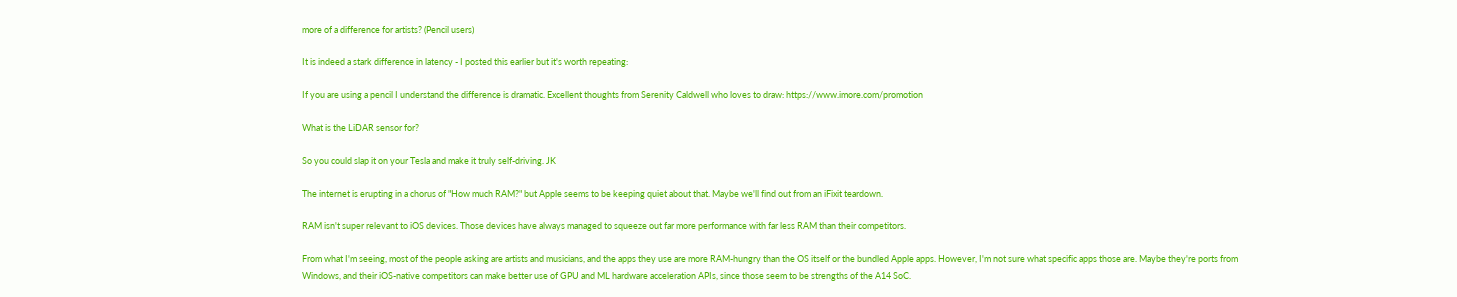more of a difference for artists? (Pencil users)

It is indeed a stark difference in latency - I posted this earlier but it's worth repeating:

If you are using a pencil I understand the difference is dramatic. Excellent thoughts from Serenity Caldwell who loves to draw: https://www.imore.com/promotion

What is the LiDAR sensor for?

So you could slap it on your Tesla and make it truly self-driving. JK

The internet is erupting in a chorus of "How much RAM?" but Apple seems to be keeping quiet about that. Maybe we'll find out from an iFixit teardown.

RAM isn't super relevant to iOS devices. Those devices have always managed to squeeze out far more performance with far less RAM than their competitors.

From what I'm seeing, most of the people asking are artists and musicians, and the apps they use are more RAM-hungry than the OS itself or the bundled Apple apps. However, I'm not sure what specific apps those are. Maybe they're ports from Windows, and their iOS-native competitors can make better use of GPU and ML hardware acceleration APIs, since those seem to be strengths of the A14 SoC.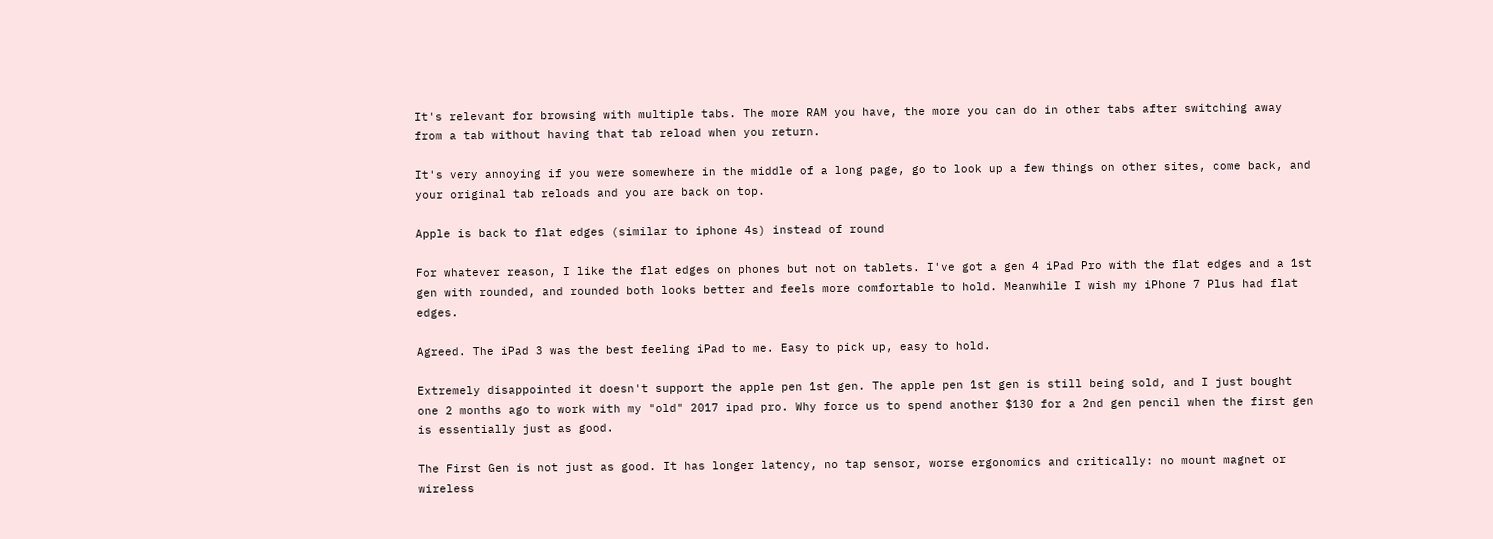It's relevant for browsing with multiple tabs. The more RAM you have, the more you can do in other tabs after switching away from a tab without having that tab reload when you return.

It's very annoying if you were somewhere in the middle of a long page, go to look up a few things on other sites, come back, and your original tab reloads and you are back on top.

Apple is back to flat edges (similar to iphone 4s) instead of round

For whatever reason, I like the flat edges on phones but not on tablets. I've got a gen 4 iPad Pro with the flat edges and a 1st gen with rounded, and rounded both looks better and feels more comfortable to hold. Meanwhile I wish my iPhone 7 Plus had flat edges.

Agreed. The iPad 3 was the best feeling iPad to me. Easy to pick up, easy to hold.

Extremely disappointed it doesn't support the apple pen 1st gen. The apple pen 1st gen is still being sold, and I just bought one 2 months ago to work with my "old" 2017 ipad pro. Why force us to spend another $130 for a 2nd gen pencil when the first gen is essentially just as good.

The First Gen is not just as good. It has longer latency, no tap sensor, worse ergonomics and critically: no mount magnet or wireless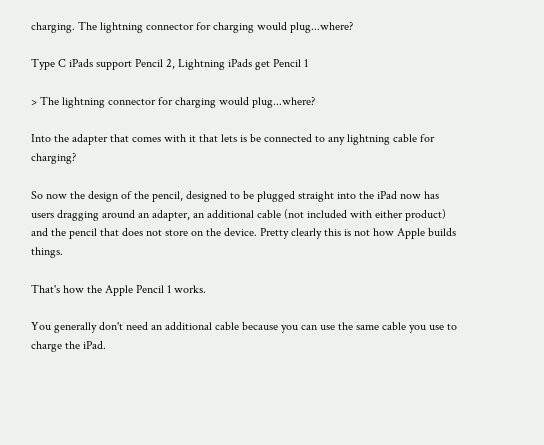charging. The lightning connector for charging would plug...where?

Type C iPads support Pencil 2, Lightning iPads get Pencil 1

> The lightning connector for charging would plug...where?

Into the adapter that comes with it that lets is be connected to any lightning cable for charging?

So now the design of the pencil, designed to be plugged straight into the iPad now has users dragging around an adapter, an additional cable (not included with either product) and the pencil that does not store on the device. Pretty clearly this is not how Apple builds things.

That's how the Apple Pencil 1 works.

You generally don't need an additional cable because you can use the same cable you use to charge the iPad.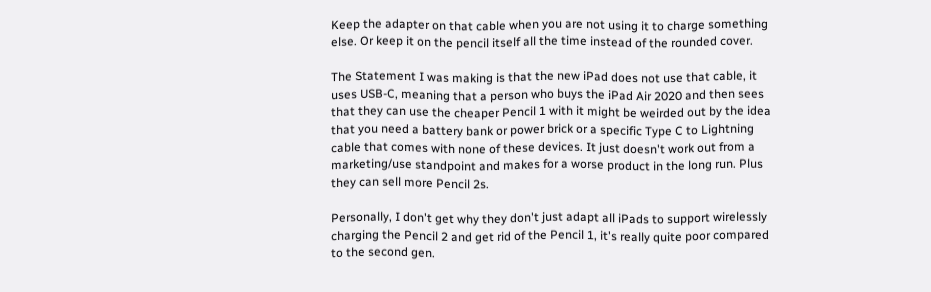Keep the adapter on that cable when you are not using it to charge something else. Or keep it on the pencil itself all the time instead of the rounded cover.

The Statement I was making is that the new iPad does not use that cable, it uses USB-C, meaning that a person who buys the iPad Air 2020 and then sees that they can use the cheaper Pencil 1 with it might be weirded out by the idea that you need a battery bank or power brick or a specific Type C to Lightning cable that comes with none of these devices. It just doesn't work out from a marketing/use standpoint and makes for a worse product in the long run. Plus they can sell more Pencil 2s.

Personally, I don't get why they don't just adapt all iPads to support wirelessly charging the Pencil 2 and get rid of the Pencil 1, it's really quite poor compared to the second gen.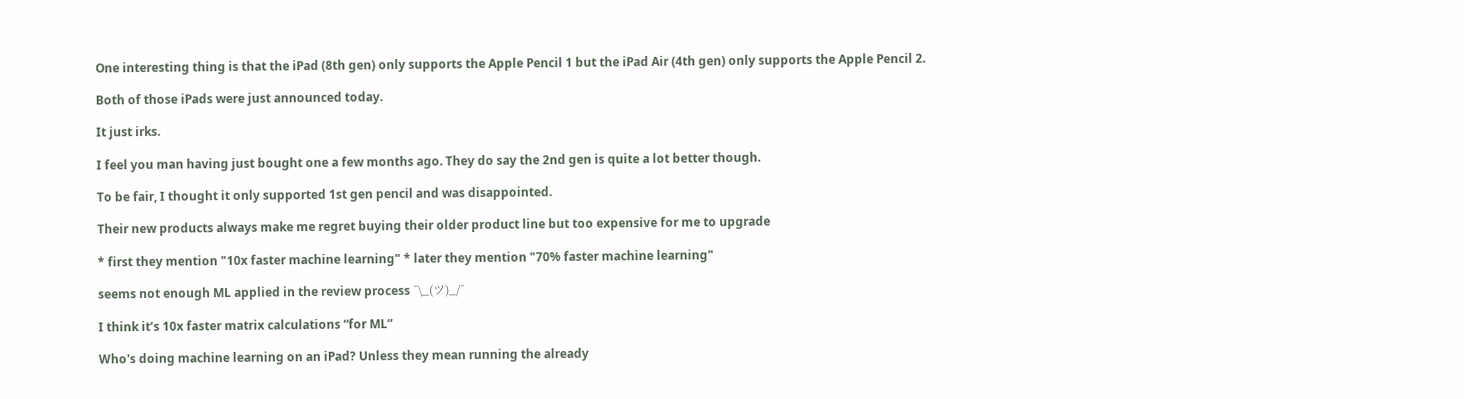One interesting thing is that the iPad (8th gen) only supports the Apple Pencil 1 but the iPad Air (4th gen) only supports the Apple Pencil 2.

Both of those iPads were just announced today.

It just irks.

I feel you man having just bought one a few months ago. They do say the 2nd gen is quite a lot better though.

To be fair, I thought it only supported 1st gen pencil and was disappointed.

Their new products always make me regret buying their older product line but too expensive for me to upgrade

* first they mention "10x faster machine learning" * later they mention "70% faster machine learning"

seems not enough ML applied in the review process ¯\_(ツ)_/¯

I think it’s 10x faster matrix calculations “for ML”

Who's doing machine learning on an iPad? Unless they mean running the already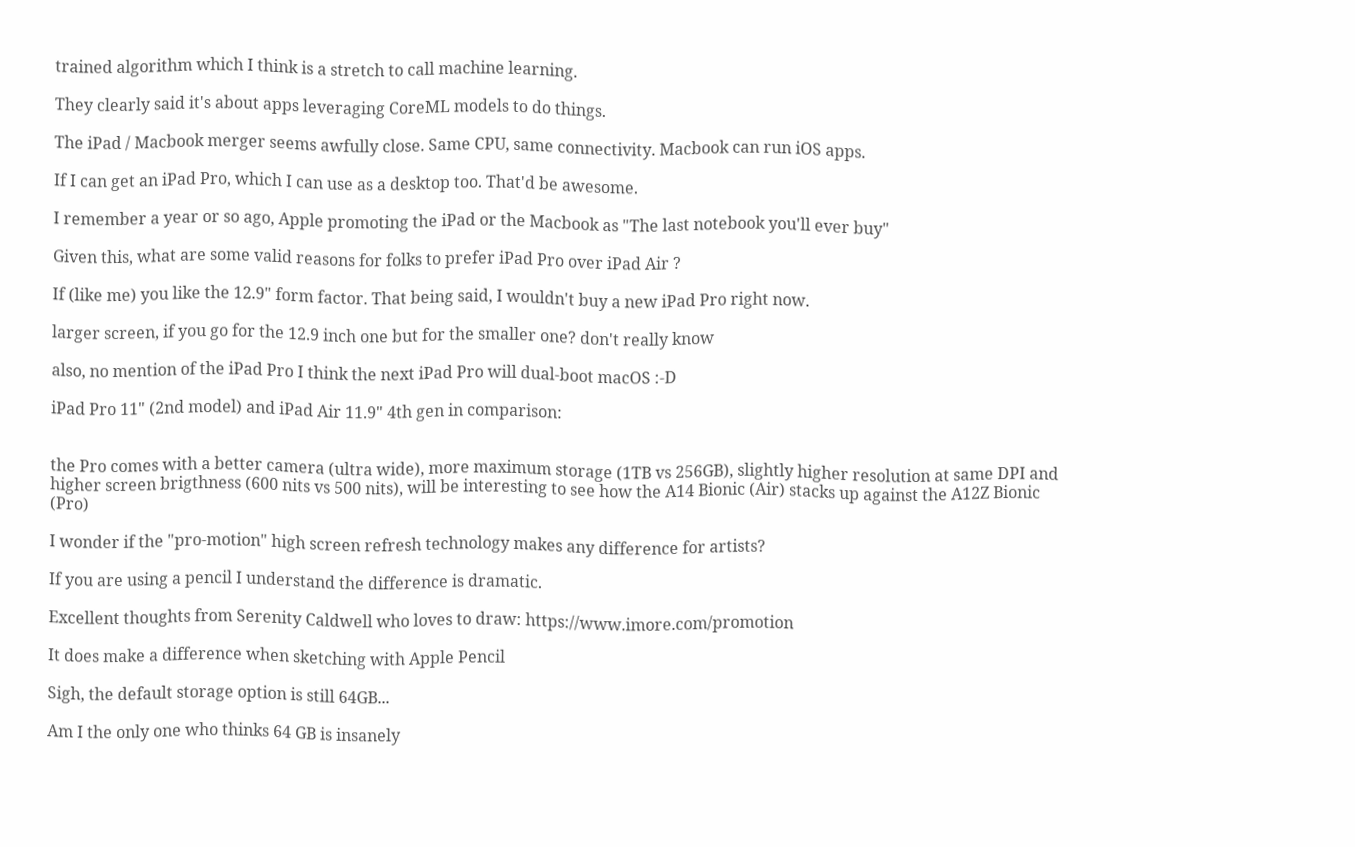trained algorithm which I think is a stretch to call machine learning.

They clearly said it's about apps leveraging CoreML models to do things.

The iPad / Macbook merger seems awfully close. Same CPU, same connectivity. Macbook can run iOS apps.

If I can get an iPad Pro, which I can use as a desktop too. That'd be awesome.

I remember a year or so ago, Apple promoting the iPad or the Macbook as "The last notebook you'll ever buy"

Given this, what are some valid reasons for folks to prefer iPad Pro over iPad Air ?

If (like me) you like the 12.9" form factor. That being said, I wouldn't buy a new iPad Pro right now.

larger screen, if you go for the 12.9 inch one but for the smaller one? don't really know

also, no mention of the iPad Pro I think the next iPad Pro will dual-boot macOS :-D

iPad Pro 11" (2nd model) and iPad Air 11.9" 4th gen in comparison:


the Pro comes with a better camera (ultra wide), more maximum storage (1TB vs 256GB), slightly higher resolution at same DPI and higher screen brigthness (600 nits vs 500 nits), will be interesting to see how the A14 Bionic (Air) stacks up against the A12Z Bionic (Pro)

I wonder if the "pro-motion" high screen refresh technology makes any difference for artists?

If you are using a pencil I understand the difference is dramatic.

Excellent thoughts from Serenity Caldwell who loves to draw: https://www.imore.com/promotion

It does make a difference when sketching with Apple Pencil

Sigh, the default storage option is still 64GB...

Am I the only one who thinks 64 GB is insanely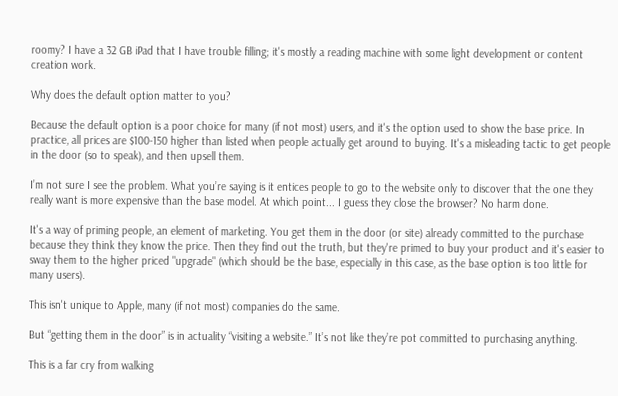roomy? I have a 32 GB iPad that I have trouble filling; it's mostly a reading machine with some light development or content creation work.

Why does the default option matter to you?

Because the default option is a poor choice for many (if not most) users, and it's the option used to show the base price. In practice, all prices are $100-150 higher than listed when people actually get around to buying. It's a misleading tactic to get people in the door (so to speak), and then upsell them.

I’m not sure I see the problem. What you’re saying is it entices people to go to the website only to discover that the one they really want is more expensive than the base model. At which point... I guess they close the browser? No harm done.

It's a way of priming people, an element of marketing. You get them in the door (or site) already committed to the purchase because they think they know the price. Then they find out the truth, but they're primed to buy your product and it's easier to sway them to the higher priced "upgrade" (which should be the base, especially in this case, as the base option is too little for many users).

This isn't unique to Apple, many (if not most) companies do the same.

But “getting them in the door” is in actuality “visiting a website.” It’s not like they’re pot committed to purchasing anything.

This is a far cry from walking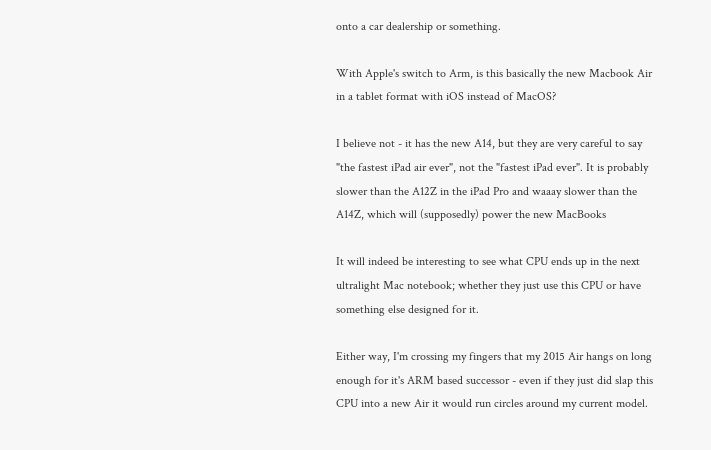onto a car dealership or something.

With Apple's switch to Arm, is this basically the new Macbook Air in a tablet format with iOS instead of MacOS?

I believe not - it has the new A14, but they are very careful to say "the fastest iPad air ever", not the "fastest iPad ever". It is probably slower than the A12Z in the iPad Pro and waaay slower than the A14Z, which will (supposedly) power the new MacBooks

It will indeed be interesting to see what CPU ends up in the next ultralight Mac notebook; whether they just use this CPU or have something else designed for it.

Either way, I'm crossing my fingers that my 2015 Air hangs on long enough for it's ARM based successor - even if they just did slap this CPU into a new Air it would run circles around my current model.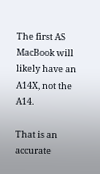The first AS MacBook will likely have an A14X, not the A14.

That is an accurate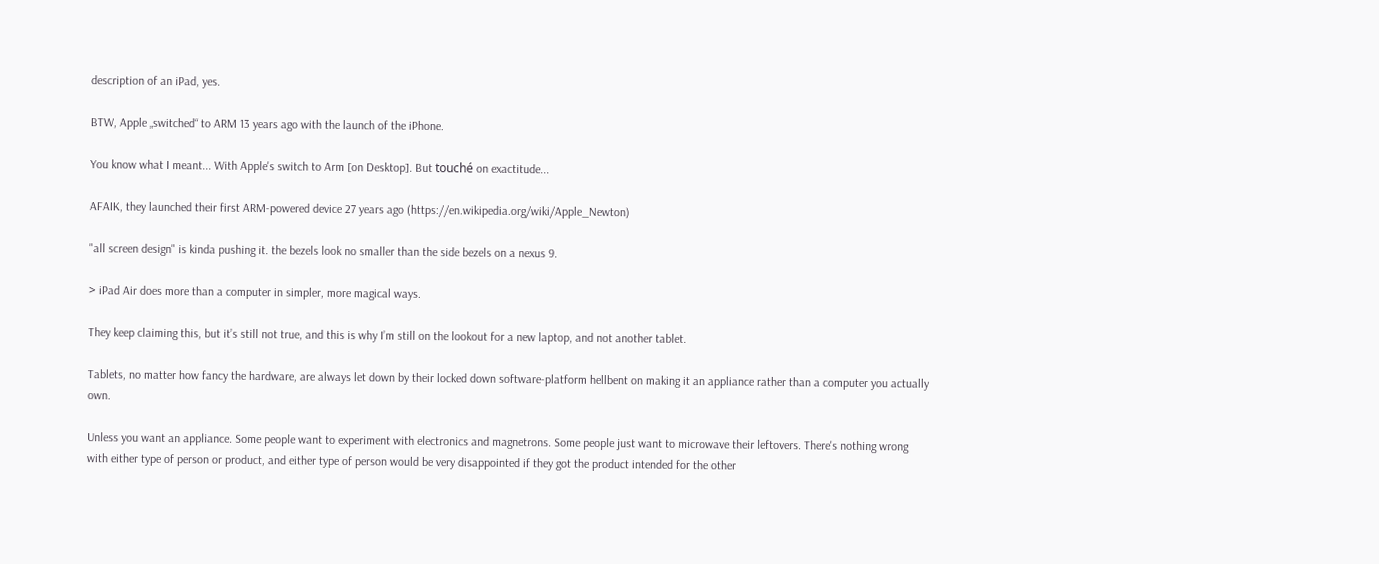description of an iPad, yes.

BTW, Apple „switched“ to ARM 13 years ago with the launch of the iPhone.

You know what I meant... With Apple's switch to Arm [on Desktop]. But touché on exactitude...

AFAIK, they launched their first ARM-powered device 27 years ago (https://en.wikipedia.org/wiki/Apple_Newton)

"all screen design" is kinda pushing it. the bezels look no smaller than the side bezels on a nexus 9.

> iPad Air does more than a computer in simpler, more magical ways.

They keep claiming this, but it’s still not true, and this is why I’m still on the lookout for a new laptop, and not another tablet.

Tablets, no matter how fancy the hardware, are always let down by their locked down software-platform hellbent on making it an appliance rather than a computer you actually own.

Unless you want an appliance. Some people want to experiment with electronics and magnetrons. Some people just want to microwave their leftovers. There's nothing wrong with either type of person or product, and either type of person would be very disappointed if they got the product intended for the other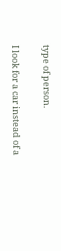type of person.

I look for a car instead of a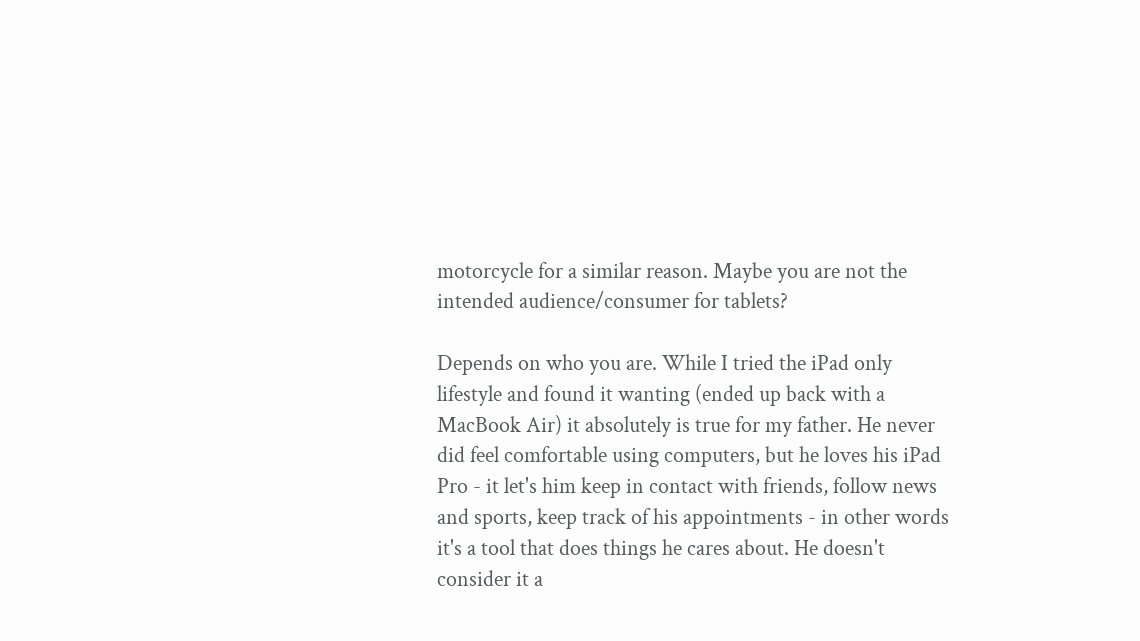motorcycle for a similar reason. Maybe you are not the intended audience/consumer for tablets?

Depends on who you are. While I tried the iPad only lifestyle and found it wanting (ended up back with a MacBook Air) it absolutely is true for my father. He never did feel comfortable using computers, but he loves his iPad Pro - it let's him keep in contact with friends, follow news and sports, keep track of his appointments - in other words it's a tool that does things he cares about. He doesn't consider it a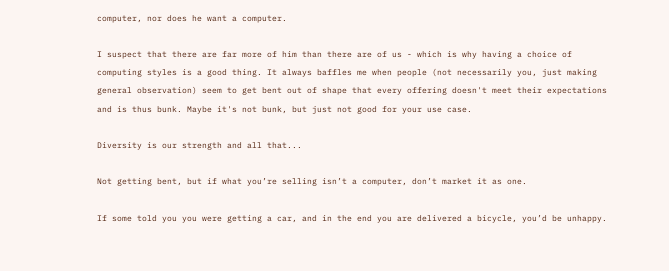computer, nor does he want a computer.

I suspect that there are far more of him than there are of us - which is why having a choice of computing styles is a good thing. It always baffles me when people (not necessarily you, just making general observation) seem to get bent out of shape that every offering doesn't meet their expectations and is thus bunk. Maybe it's not bunk, but just not good for your use case.

Diversity is our strength and all that...

Not getting bent, but if what you’re selling isn’t a computer, don’t market it as one.

If some told you you were getting a car, and in the end you are delivered a bicycle, you’d be unhappy.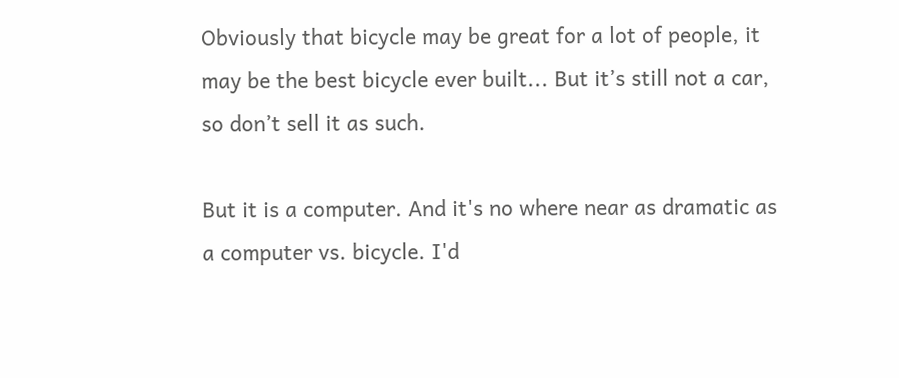Obviously that bicycle may be great for a lot of people, it may be the best bicycle ever built... But it’s still not a car, so don’t sell it as such.

But it is a computer. And it's no where near as dramatic as a computer vs. bicycle. I'd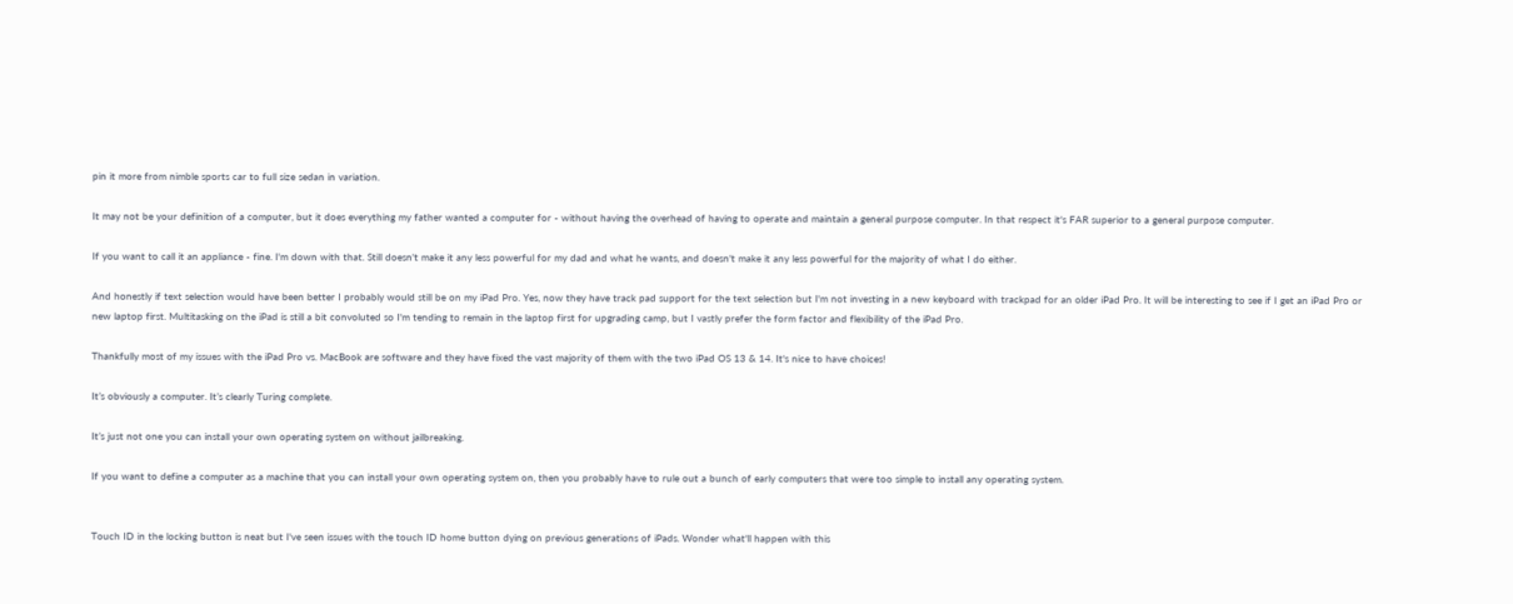pin it more from nimble sports car to full size sedan in variation.

It may not be your definition of a computer, but it does everything my father wanted a computer for - without having the overhead of having to operate and maintain a general purpose computer. In that respect it's FAR superior to a general purpose computer.

If you want to call it an appliance - fine. I'm down with that. Still doesn't make it any less powerful for my dad and what he wants, and doesn't make it any less powerful for the majority of what I do either.

And honestly if text selection would have been better I probably would still be on my iPad Pro. Yes, now they have track pad support for the text selection but I'm not investing in a new keyboard with trackpad for an older iPad Pro. It will be interesting to see if I get an iPad Pro or new laptop first. Multitasking on the iPad is still a bit convoluted so I'm tending to remain in the laptop first for upgrading camp, but I vastly prefer the form factor and flexibility of the iPad Pro.

Thankfully most of my issues with the iPad Pro vs. MacBook are software and they have fixed the vast majority of them with the two iPad OS 13 & 14. It's nice to have choices!

It’s obviously a computer. It’s clearly Turing complete.

It’s just not one you can install your own operating system on without jailbreaking.

If you want to define a computer as a machine that you can install your own operating system on, then you probably have to rule out a bunch of early computers that were too simple to install any operating system.


Touch ID in the locking button is neat but I've seen issues with the touch ID home button dying on previous generations of iPads. Wonder what'll happen with this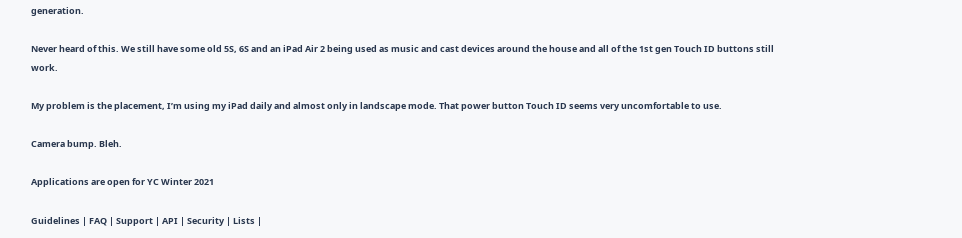generation.

Never heard of this. We still have some old 5S, 6S and an iPad Air 2 being used as music and cast devices around the house and all of the 1st gen Touch ID buttons still work.

My problem is the placement, I’m using my iPad daily and almost only in landscape mode. That power button Touch ID seems very uncomfortable to use.

Camera bump. Bleh.

Applications are open for YC Winter 2021

Guidelines | FAQ | Support | API | Security | Lists |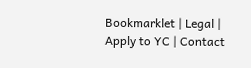Bookmarklet | Legal | Apply to YC | Contact